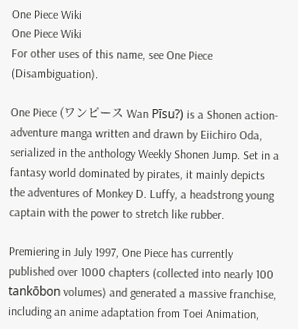One Piece Wiki
One Piece Wiki
For other uses of this name, see One Piece (Disambiguation).

One Piece (ワンピース Wan Pīsu?) is a Shonen action-adventure manga written and drawn by Eiichiro Oda, serialized in the anthology Weekly Shonen Jump. Set in a fantasy world dominated by pirates, it mainly depicts the adventures of Monkey D. Luffy, a headstrong young captain with the power to stretch like rubber.

Premiering in July 1997, One Piece has currently published over 1000 chapters (collected into nearly 100 tankōbon volumes) and generated a massive franchise, including an anime adaptation from Toei Animation,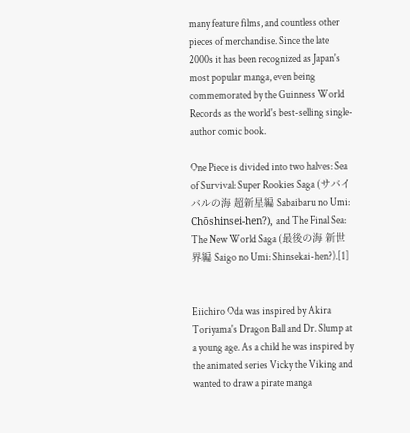many feature films, and countless other pieces of merchandise. Since the late 2000s it has been recognized as Japan's most popular manga, even being commemorated by the Guinness World Records as the world's best-selling single-author comic book.

One Piece is divided into two halves: Sea of Survival: Super Rookies Saga (サバイバルの海 超新星編 Sabaibaru no Umi: Chōshinsei-hen?), and The Final Sea: The New World Saga (最後の海 新世界編 Saigo no Umi: Shinsekai-hen?).[1]


Eiichiro Oda was inspired by Akira Toriyama's Dragon Ball and Dr. Slump at a young age. As a child he was inspired by the animated series Vicky the Viking and wanted to draw a pirate manga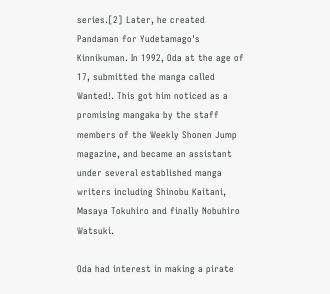series.[2] Later, he created Pandaman for Yudetamago's Kinnikuman. In 1992, Oda at the age of 17, submitted the manga called Wanted!. This got him noticed as a promising mangaka by the staff members of the Weekly Shonen Jump magazine, and became an assistant under several established manga writers including Shinobu Kaitani, Masaya Tokuhiro and finally Nobuhiro Watsuki.

Oda had interest in making a pirate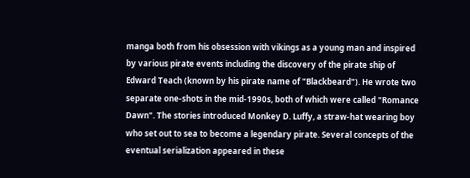manga both from his obsession with vikings as a young man and inspired by various pirate events including the discovery of the pirate ship of Edward Teach (known by his pirate name of "Blackbeard"). He wrote two separate one-shots in the mid-1990s, both of which were called "Romance Dawn". The stories introduced Monkey D. Luffy, a straw-hat wearing boy who set out to sea to become a legendary pirate. Several concepts of the eventual serialization appeared in these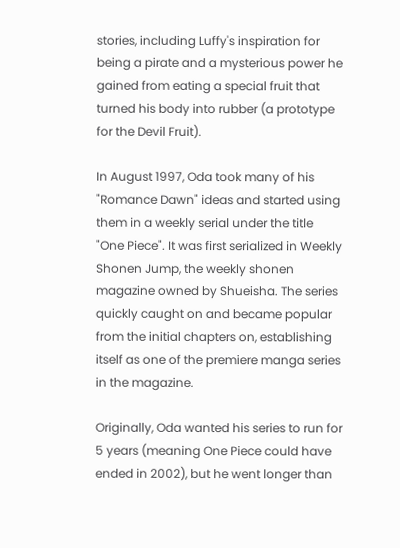stories, including Luffy's inspiration for being a pirate and a mysterious power he gained from eating a special fruit that turned his body into rubber (a prototype for the Devil Fruit).

In August 1997, Oda took many of his "Romance Dawn" ideas and started using them in a weekly serial under the title "One Piece". It was first serialized in Weekly Shonen Jump, the weekly shonen magazine owned by Shueisha. The series quickly caught on and became popular from the initial chapters on, establishing itself as one of the premiere manga series in the magazine.

Originally, Oda wanted his series to run for 5 years (meaning One Piece could have ended in 2002), but he went longer than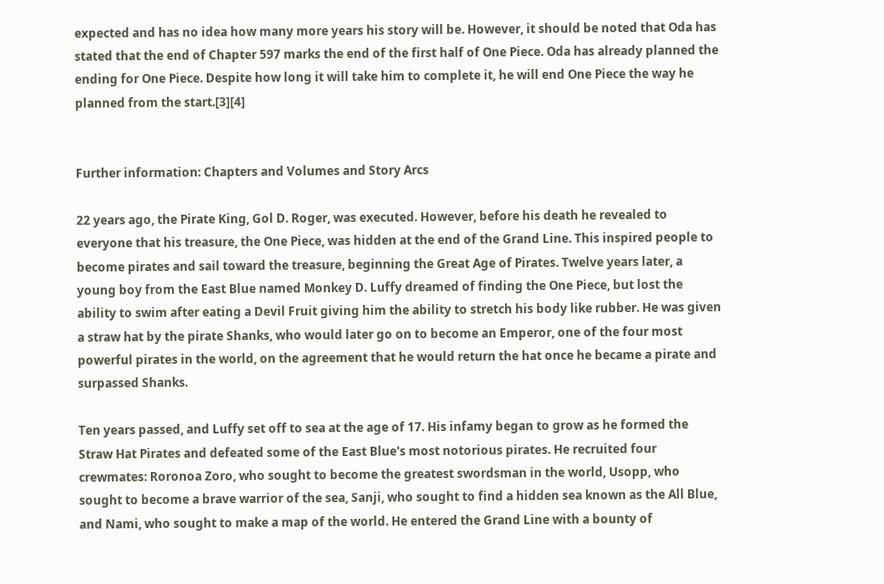expected and has no idea how many more years his story will be. However, it should be noted that Oda has stated that the end of Chapter 597 marks the end of the first half of One Piece. Oda has already planned the ending for One Piece. Despite how long it will take him to complete it, he will end One Piece the way he planned from the start.[3][4]


Further information: Chapters and Volumes and Story Arcs

22 years ago, the Pirate King, Gol D. Roger, was executed. However, before his death he revealed to everyone that his treasure, the One Piece, was hidden at the end of the Grand Line. This inspired people to become pirates and sail toward the treasure, beginning the Great Age of Pirates. Twelve years later, a young boy from the East Blue named Monkey D. Luffy dreamed of finding the One Piece, but lost the ability to swim after eating a Devil Fruit giving him the ability to stretch his body like rubber. He was given a straw hat by the pirate Shanks, who would later go on to become an Emperor, one of the four most powerful pirates in the world, on the agreement that he would return the hat once he became a pirate and surpassed Shanks.

Ten years passed, and Luffy set off to sea at the age of 17. His infamy began to grow as he formed the Straw Hat Pirates and defeated some of the East Blue's most notorious pirates. He recruited four crewmates: Roronoa Zoro, who sought to become the greatest swordsman in the world, Usopp, who sought to become a brave warrior of the sea, Sanji, who sought to find a hidden sea known as the All Blue, and Nami, who sought to make a map of the world. He entered the Grand Line with a bounty of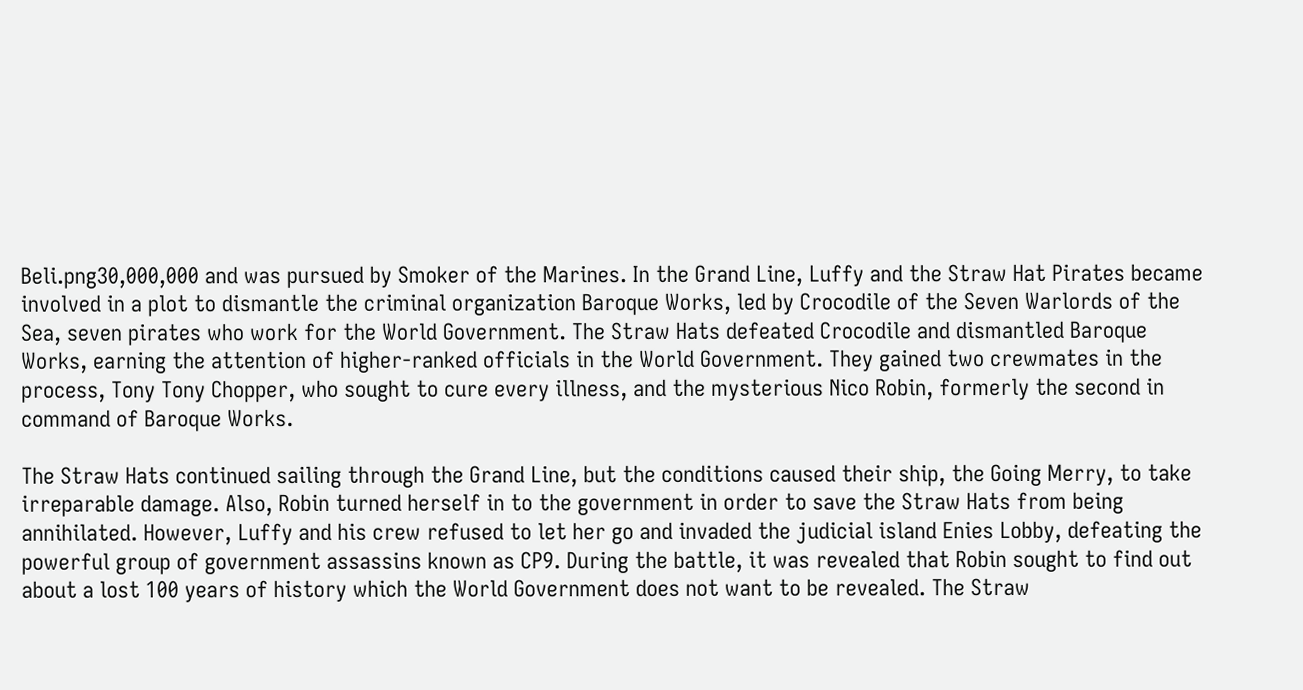Beli.png30,000,000 and was pursued by Smoker of the Marines. In the Grand Line, Luffy and the Straw Hat Pirates became involved in a plot to dismantle the criminal organization Baroque Works, led by Crocodile of the Seven Warlords of the Sea, seven pirates who work for the World Government. The Straw Hats defeated Crocodile and dismantled Baroque Works, earning the attention of higher-ranked officials in the World Government. They gained two crewmates in the process, Tony Tony Chopper, who sought to cure every illness, and the mysterious Nico Robin, formerly the second in command of Baroque Works.

The Straw Hats continued sailing through the Grand Line, but the conditions caused their ship, the Going Merry, to take irreparable damage. Also, Robin turned herself in to the government in order to save the Straw Hats from being annihilated. However, Luffy and his crew refused to let her go and invaded the judicial island Enies Lobby, defeating the powerful group of government assassins known as CP9. During the battle, it was revealed that Robin sought to find out about a lost 100 years of history which the World Government does not want to be revealed. The Straw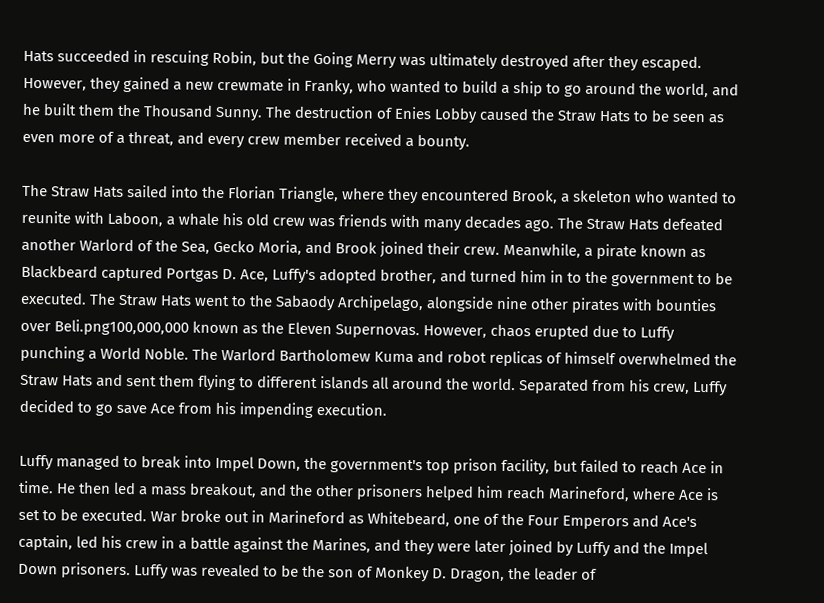Hats succeeded in rescuing Robin, but the Going Merry was ultimately destroyed after they escaped. However, they gained a new crewmate in Franky, who wanted to build a ship to go around the world, and he built them the Thousand Sunny. The destruction of Enies Lobby caused the Straw Hats to be seen as even more of a threat, and every crew member received a bounty.

The Straw Hats sailed into the Florian Triangle, where they encountered Brook, a skeleton who wanted to reunite with Laboon, a whale his old crew was friends with many decades ago. The Straw Hats defeated another Warlord of the Sea, Gecko Moria, and Brook joined their crew. Meanwhile, a pirate known as Blackbeard captured Portgas D. Ace, Luffy's adopted brother, and turned him in to the government to be executed. The Straw Hats went to the Sabaody Archipelago, alongside nine other pirates with bounties over Beli.png100,000,000 known as the Eleven Supernovas. However, chaos erupted due to Luffy punching a World Noble. The Warlord Bartholomew Kuma and robot replicas of himself overwhelmed the Straw Hats and sent them flying to different islands all around the world. Separated from his crew, Luffy decided to go save Ace from his impending execution.

Luffy managed to break into Impel Down, the government's top prison facility, but failed to reach Ace in time. He then led a mass breakout, and the other prisoners helped him reach Marineford, where Ace is set to be executed. War broke out in Marineford as Whitebeard, one of the Four Emperors and Ace's captain, led his crew in a battle against the Marines, and they were later joined by Luffy and the Impel Down prisoners. Luffy was revealed to be the son of Monkey D. Dragon, the leader of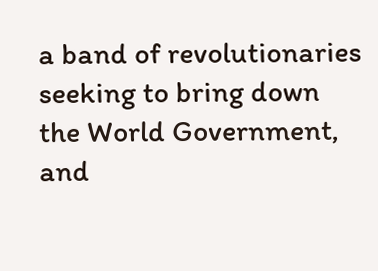a band of revolutionaries seeking to bring down the World Government, and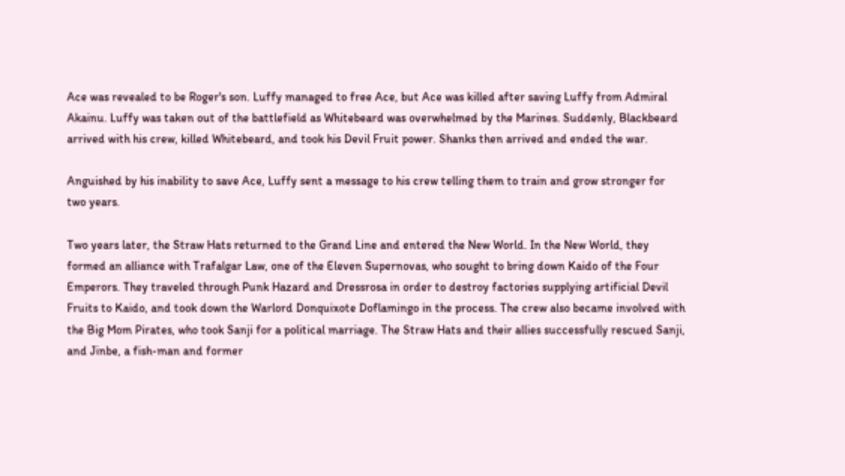Ace was revealed to be Roger's son. Luffy managed to free Ace, but Ace was killed after saving Luffy from Admiral Akainu. Luffy was taken out of the battlefield as Whitebeard was overwhelmed by the Marines. Suddenly, Blackbeard arrived with his crew, killed Whitebeard, and took his Devil Fruit power. Shanks then arrived and ended the war.

Anguished by his inability to save Ace, Luffy sent a message to his crew telling them to train and grow stronger for two years.

Two years later, the Straw Hats returned to the Grand Line and entered the New World. In the New World, they formed an alliance with Trafalgar Law, one of the Eleven Supernovas, who sought to bring down Kaido of the Four Emperors. They traveled through Punk Hazard and Dressrosa in order to destroy factories supplying artificial Devil Fruits to Kaido, and took down the Warlord Donquixote Doflamingo in the process. The crew also became involved with the Big Mom Pirates, who took Sanji for a political marriage. The Straw Hats and their allies successfully rescued Sanji, and Jinbe, a fish-man and former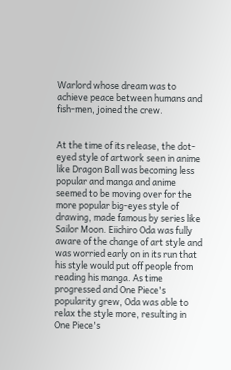Warlord whose dream was to achieve peace between humans and fish-men, joined the crew.


At the time of its release, the dot-eyed style of artwork seen in anime like Dragon Ball was becoming less popular and manga and anime seemed to be moving over for the more popular big-eyes style of drawing, made famous by series like Sailor Moon. Eiichiro Oda was fully aware of the change of art style and was worried early on in its run that his style would put off people from reading his manga. As time progressed and One Piece's popularity grew, Oda was able to relax the style more, resulting in One Piece's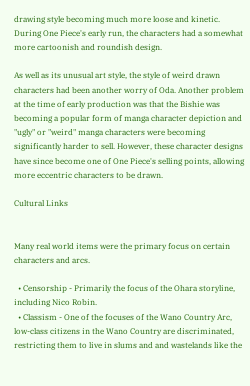drawing style becoming much more loose and kinetic. During One Piece's early run, the characters had a somewhat more cartoonish and roundish design.

As well as its unusual art style, the style of weird drawn characters had been another worry of Oda. Another problem at the time of early production was that the Bishie was becoming a popular form of manga character depiction and "ugly" or "weird" manga characters were becoming significantly harder to sell. However, these character designs have since become one of One Piece's selling points, allowing more eccentric characters to be drawn.

Cultural Links


Many real world items were the primary focus on certain characters and arcs.

  • Censorship - Primarily the focus of the Ohara storyline, including Nico Robin.
  • Classism - One of the focuses of the Wano Country Arc, low-class citizens in the Wano Country are discriminated, restricting them to live in slums and and wastelands like the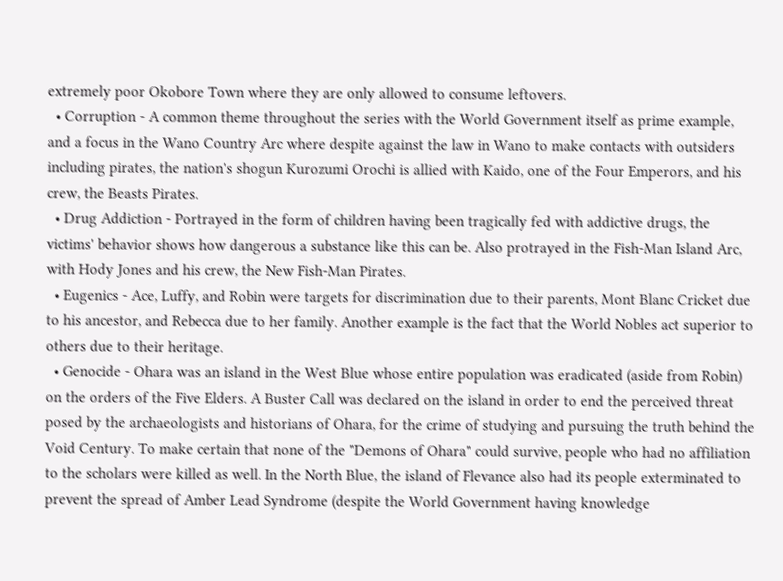extremely poor Okobore Town where they are only allowed to consume leftovers.
  • Corruption - A common theme throughout the series with the World Government itself as prime example, and a focus in the Wano Country Arc where despite against the law in Wano to make contacts with outsiders including pirates, the nation's shogun Kurozumi Orochi is allied with Kaido, one of the Four Emperors, and his crew, the Beasts Pirates.
  • Drug Addiction - Portrayed in the form of children having been tragically fed with addictive drugs, the victims' behavior shows how dangerous a substance like this can be. Also protrayed in the Fish-Man Island Arc, with Hody Jones and his crew, the New Fish-Man Pirates.
  • Eugenics - Ace, Luffy, and Robin were targets for discrimination due to their parents, Mont Blanc Cricket due to his ancestor, and Rebecca due to her family. Another example is the fact that the World Nobles act superior to others due to their heritage.
  • Genocide - Ohara was an island in the West Blue whose entire population was eradicated (aside from Robin) on the orders of the Five Elders. A Buster Call was declared on the island in order to end the perceived threat posed by the archaeologists and historians of Ohara, for the crime of studying and pursuing the truth behind the Void Century. To make certain that none of the "Demons of Ohara" could survive, people who had no affiliation to the scholars were killed as well. In the North Blue, the island of Flevance also had its people exterminated to prevent the spread of Amber Lead Syndrome (despite the World Government having knowledge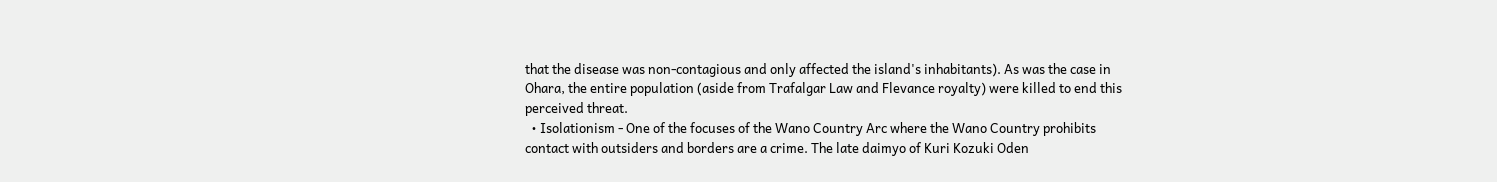that the disease was non-contagious and only affected the island's inhabitants). As was the case in Ohara, the entire population (aside from Trafalgar Law and Flevance royalty) were killed to end this perceived threat.
  • Isolationism - One of the focuses of the Wano Country Arc where the Wano Country prohibits contact with outsiders and borders are a crime. The late daimyo of Kuri Kozuki Oden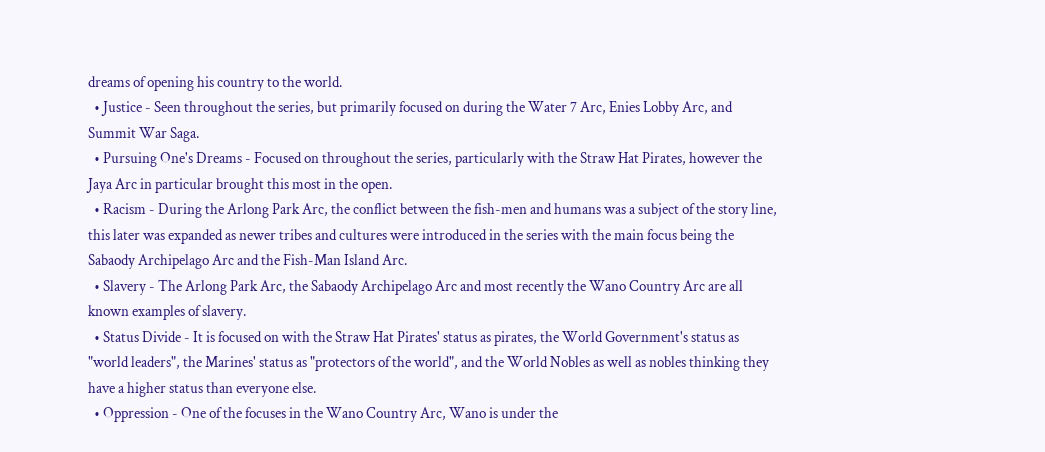dreams of opening his country to the world.
  • Justice - Seen throughout the series, but primarily focused on during the Water 7 Arc, Enies Lobby Arc, and Summit War Saga.
  • Pursuing One's Dreams - Focused on throughout the series, particularly with the Straw Hat Pirates, however the Jaya Arc in particular brought this most in the open.
  • Racism - During the Arlong Park Arc, the conflict between the fish-men and humans was a subject of the story line, this later was expanded as newer tribes and cultures were introduced in the series with the main focus being the Sabaody Archipelago Arc and the Fish-Man Island Arc.
  • Slavery - The Arlong Park Arc, the Sabaody Archipelago Arc and most recently the Wano Country Arc are all known examples of slavery.
  • Status Divide - It is focused on with the Straw Hat Pirates' status as pirates, the World Government's status as "world leaders", the Marines' status as "protectors of the world", and the World Nobles as well as nobles thinking they have a higher status than everyone else.
  • Oppression - One of the focuses in the Wano Country Arc, Wano is under the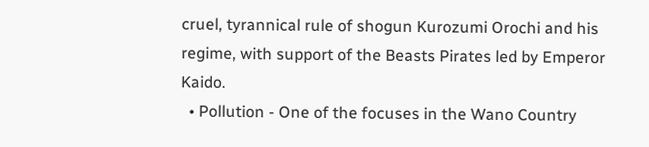cruel, tyrannical rule of shogun Kurozumi Orochi and his regime, with support of the Beasts Pirates led by Emperor Kaido.
  • Pollution - One of the focuses in the Wano Country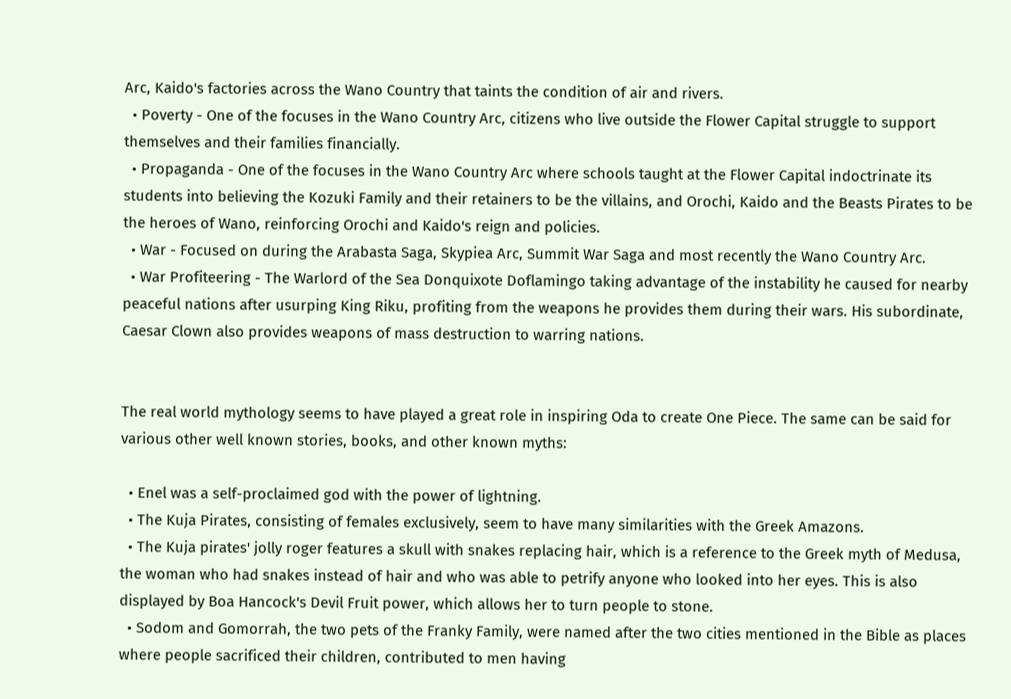Arc, Kaido's factories across the Wano Country that taints the condition of air and rivers.
  • Poverty - One of the focuses in the Wano Country Arc, citizens who live outside the Flower Capital struggle to support themselves and their families financially.
  • Propaganda - One of the focuses in the Wano Country Arc where schools taught at the Flower Capital indoctrinate its students into believing the Kozuki Family and their retainers to be the villains, and Orochi, Kaido and the Beasts Pirates to be the heroes of Wano, reinforcing Orochi and Kaido's reign and policies.
  • War - Focused on during the Arabasta Saga, Skypiea Arc, Summit War Saga and most recently the Wano Country Arc.
  • War Profiteering - The Warlord of the Sea Donquixote Doflamingo taking advantage of the instability he caused for nearby peaceful nations after usurping King Riku, profiting from the weapons he provides them during their wars. His subordinate, Caesar Clown also provides weapons of mass destruction to warring nations.


The real world mythology seems to have played a great role in inspiring Oda to create One Piece. The same can be said for various other well known stories, books, and other known myths:

  • Enel was a self-proclaimed god with the power of lightning.
  • The Kuja Pirates, consisting of females exclusively, seem to have many similarities with the Greek Amazons.
  • The Kuja pirates' jolly roger features a skull with snakes replacing hair, which is a reference to the Greek myth of Medusa, the woman who had snakes instead of hair and who was able to petrify anyone who looked into her eyes. This is also displayed by Boa Hancock's Devil Fruit power, which allows her to turn people to stone.
  • Sodom and Gomorrah, the two pets of the Franky Family, were named after the two cities mentioned in the Bible as places where people sacrificed their children, contributed to men having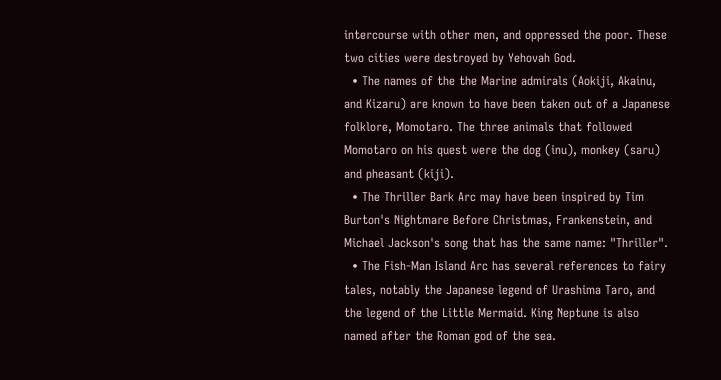intercourse with other men, and oppressed the poor. These two cities were destroyed by Yehovah God.
  • The names of the the Marine admirals (Aokiji, Akainu, and Kizaru) are known to have been taken out of a Japanese folklore, Momotaro. The three animals that followed Momotaro on his quest were the dog (inu), monkey (saru) and pheasant (kiji).
  • The Thriller Bark Arc may have been inspired by Tim Burton's Nightmare Before Christmas, Frankenstein, and Michael Jackson's song that has the same name: "Thriller".
  • The Fish-Man Island Arc has several references to fairy tales, notably the Japanese legend of Urashima Taro, and the legend of the Little Mermaid. King Neptune is also named after the Roman god of the sea.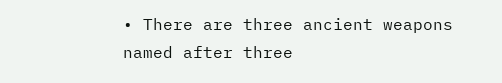• There are three ancient weapons named after three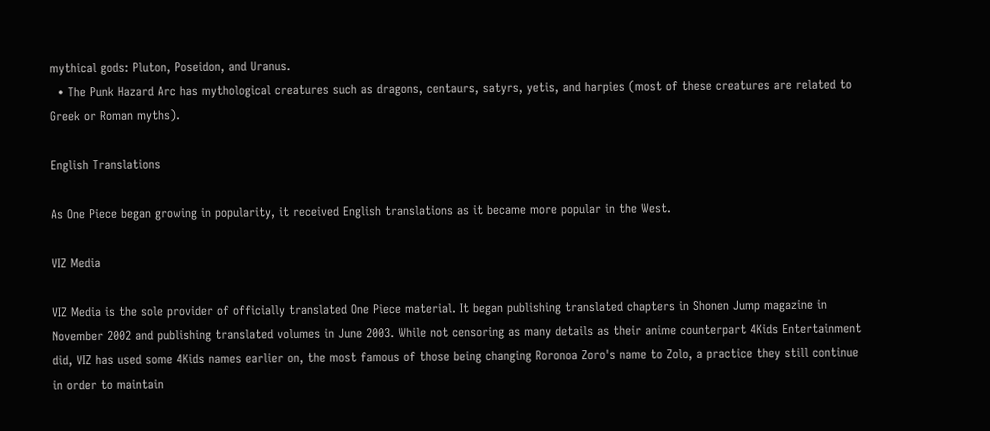mythical gods: Pluton, Poseidon, and Uranus.
  • The Punk Hazard Arc has mythological creatures such as dragons, centaurs, satyrs, yetis, and harpies (most of these creatures are related to Greek or Roman myths).

English Translations

As One Piece began growing in popularity, it received English translations as it became more popular in the West.

VIZ Media

VIZ Media is the sole provider of officially translated One Piece material. It began publishing translated chapters in Shonen Jump magazine in November 2002 and publishing translated volumes in June 2003. While not censoring as many details as their anime counterpart 4Kids Entertainment did, VIZ has used some 4Kids names earlier on, the most famous of those being changing Roronoa Zoro's name to Zolo, a practice they still continue in order to maintain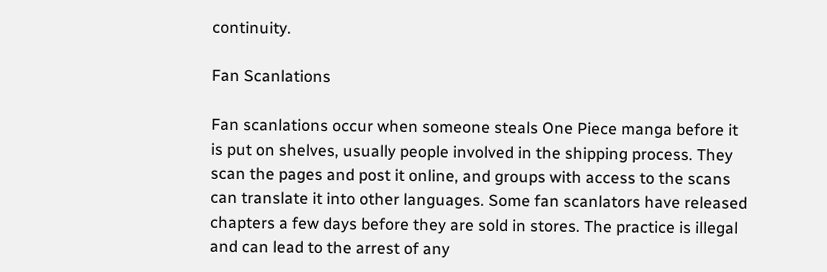continuity.

Fan Scanlations

Fan scanlations occur when someone steals One Piece manga before it is put on shelves, usually people involved in the shipping process. They scan the pages and post it online, and groups with access to the scans can translate it into other languages. Some fan scanlators have released chapters a few days before they are sold in stores. The practice is illegal and can lead to the arrest of any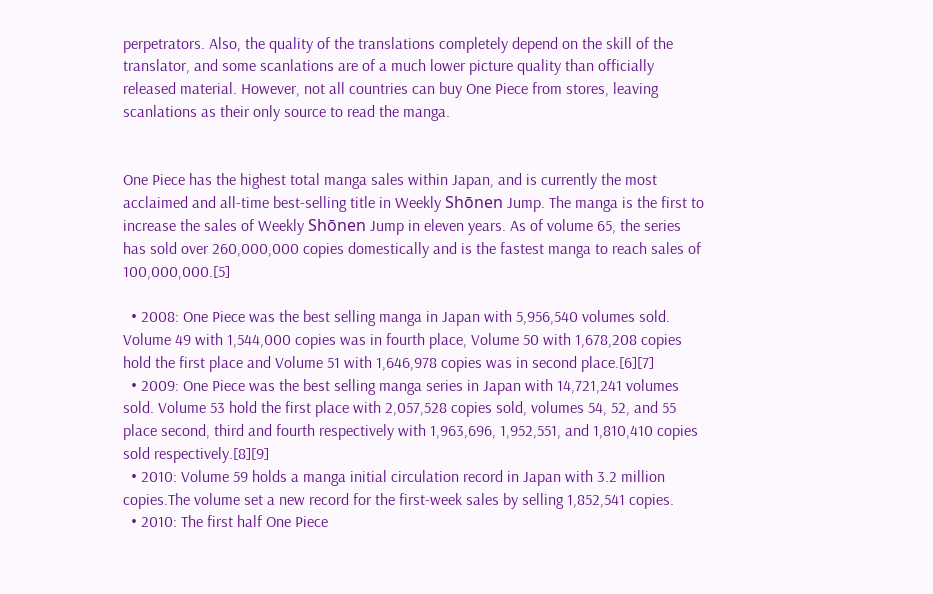perpetrators. Also, the quality of the translations completely depend on the skill of the translator, and some scanlations are of a much lower picture quality than officially released material. However, not all countries can buy One Piece from stores, leaving scanlations as their only source to read the manga.


One Piece has the highest total manga sales within Japan, and is currently the most acclaimed and all-time best-selling title in Weekly Shōnen Jump. The manga is the first to increase the sales of Weekly Shōnen Jump in eleven years. As of volume 65, the series has sold over 260,000,000 copies domestically and is the fastest manga to reach sales of 100,000,000.[5]

  • 2008: One Piece was the best selling manga in Japan with 5,956,540 volumes sold. Volume 49 with 1,544,000 copies was in fourth place, Volume 50 with 1,678,208 copies hold the first place and Volume 51 with 1,646,978 copies was in second place.[6][7]
  • 2009: One Piece was the best selling manga series in Japan with 14,721,241 volumes sold. Volume 53 hold the first place with 2,057,528 copies sold, volumes 54, 52, and 55 place second, third and fourth respectively with 1,963,696, 1,952,551, and 1,810,410 copies sold respectively.[8][9]
  • 2010: Volume 59 holds a manga initial circulation record in Japan with 3.2 million copies.The volume set a new record for the first-week sales by selling 1,852,541 copies.
  • 2010: The first half One Piece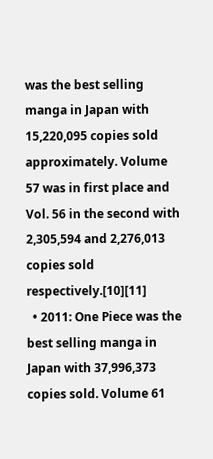was the best selling manga in Japan with 15,220,095 copies sold approximately. Volume 57 was in first place and Vol. 56 in the second with 2,305,594 and 2,276,013 copies sold respectively.[10][11]
  • 2011: One Piece was the best selling manga in Japan with 37,996,373 copies sold. Volume 61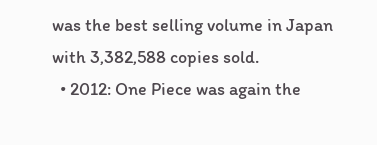was the best selling volume in Japan with 3,382,588 copies sold.
  • 2012: One Piece was again the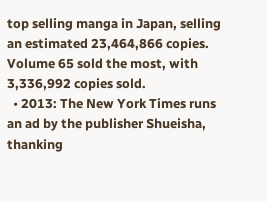top selling manga in Japan, selling an estimated 23,464,866 copies. Volume 65 sold the most, with 3,336,992 copies sold.
  • 2013: The New York Times runs an ad by the publisher Shueisha, thanking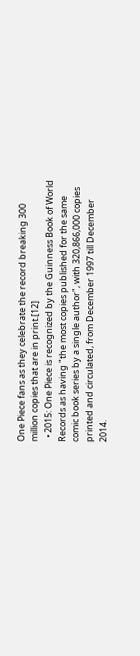One Piece fans as they celebrate the record breaking 300 million copies that are in print.[12]
  • 2015: One Piece is recognized by the Guinness Book of World Records as having "the most copies published for the same comic book series by a single author", with 320,866,000 copies printed and circulated, from December 1997 till December 2014.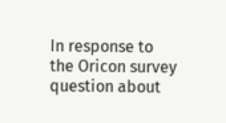In response to the Oricon survey question about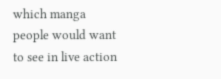which manga people would want to see in live action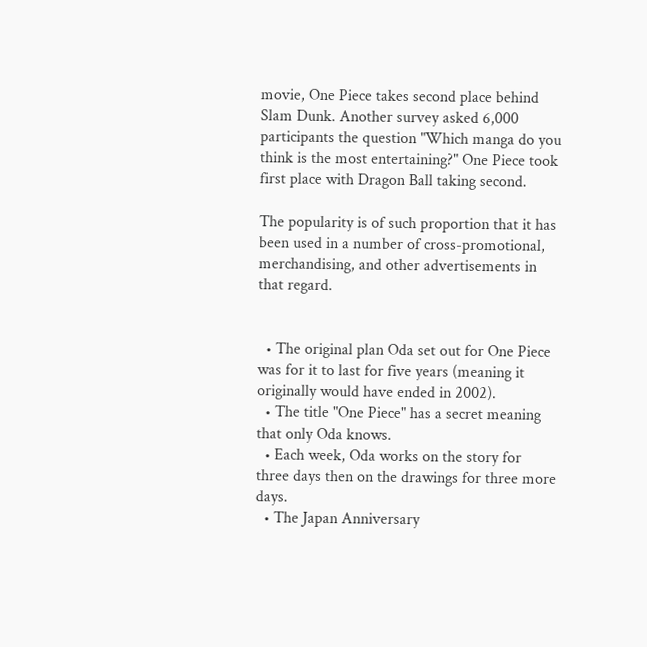movie, One Piece takes second place behind Slam Dunk. Another survey asked 6,000 participants the question "Which manga do you think is the most entertaining?" One Piece took first place with Dragon Ball taking second.

The popularity is of such proportion that it has been used in a number of cross-promotional, merchandising, and other advertisements in that regard.


  • The original plan Oda set out for One Piece was for it to last for five years (meaning it originally would have ended in 2002).
  • The title "One Piece" has a secret meaning that only Oda knows.
  • Each week, Oda works on the story for three days then on the drawings for three more days.
  • The Japan Anniversary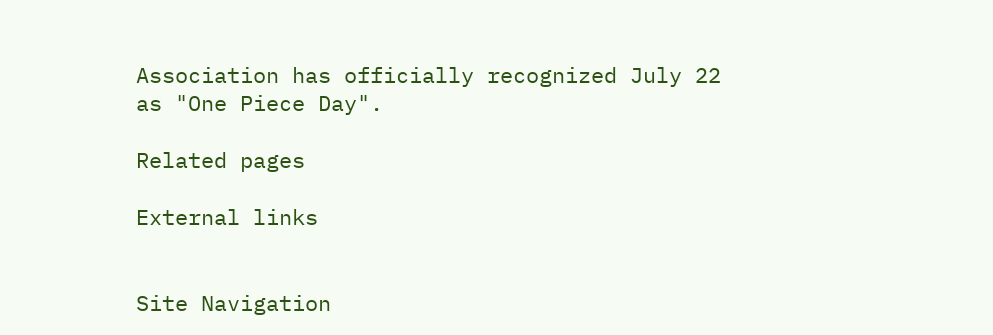Association has officially recognized July 22 as "One Piece Day".

Related pages

External links


Site Navigation